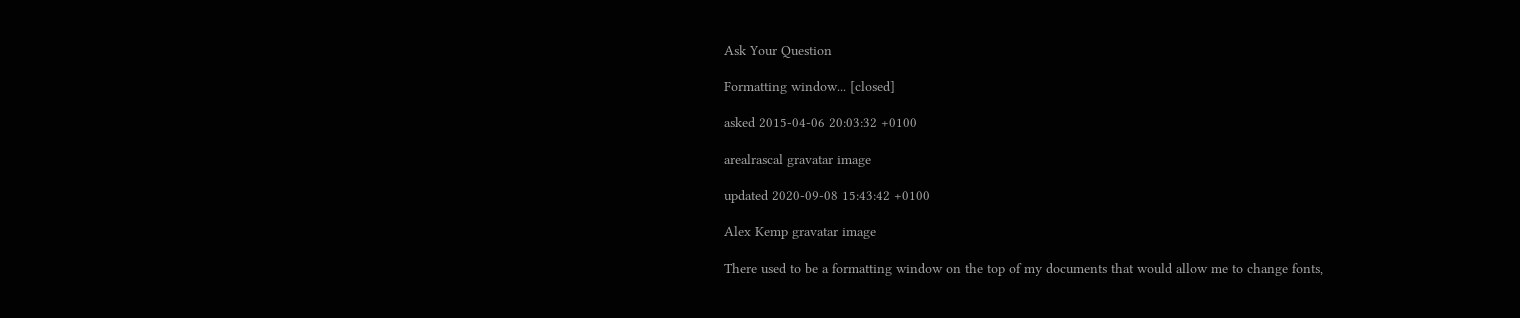Ask Your Question

Formatting window... [closed]

asked 2015-04-06 20:03:32 +0100

arealrascal gravatar image

updated 2020-09-08 15:43:42 +0100

Alex Kemp gravatar image

There used to be a formatting window on the top of my documents that would allow me to change fonts,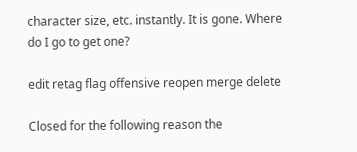character size, etc. instantly. It is gone. Where do I go to get one?

edit retag flag offensive reopen merge delete

Closed for the following reason the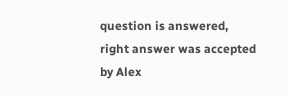question is answered, right answer was accepted by Alex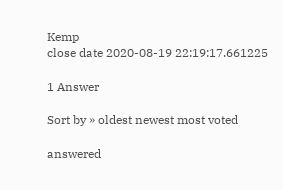Kemp
close date 2020-08-19 22:19:17.661225

1 Answer

Sort by » oldest newest most voted

answered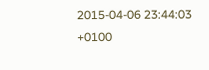2015-04-06 23:44:03 +0100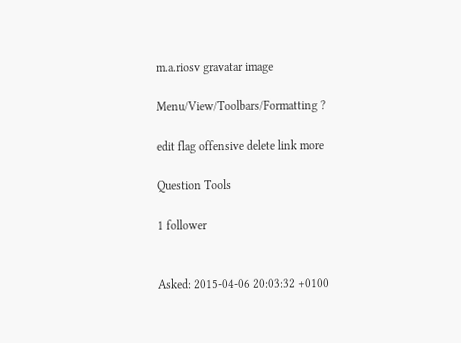m.a.riosv gravatar image

Menu/View/Toolbars/Formatting ?

edit flag offensive delete link more

Question Tools

1 follower


Asked: 2015-04-06 20:03:32 +0100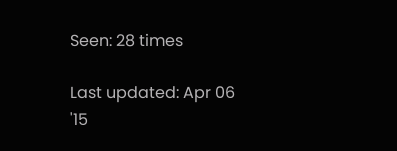Seen: 28 times

Last updated: Apr 06 '15